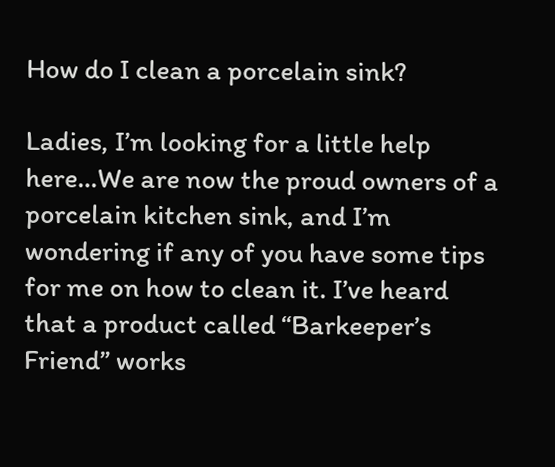How do I clean a porcelain sink?

Ladies, I’m looking for a little help here…We are now the proud owners of a porcelain kitchen sink, and I’m wondering if any of you have some tips for me on how to clean it. I’ve heard that a product called “Barkeeper’s Friend” works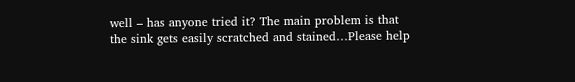well – has anyone tried it? The main problem is that the sink gets easily scratched and stained…Please help